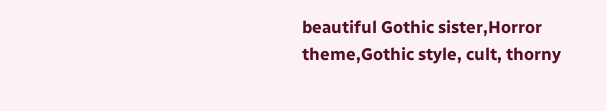beautiful Gothic sister,Horror theme,Gothic style, cult, thorny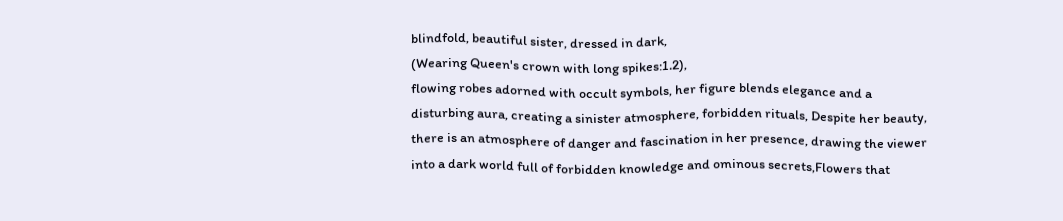blindfold, beautiful sister, dressed in dark,
(Wearing Queen's crown with long spikes:1.2),
flowing robes adorned with occult symbols, her figure blends elegance and a disturbing aura, creating a sinister atmosphere, forbidden rituals, Despite her beauty, there is an atmosphere of danger and fascination in her presence, drawing the viewer into a dark world full of forbidden knowledge and ominous secrets,Flowers that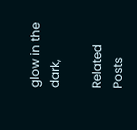glow in the dark,

Related Posts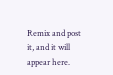Remix and post it, and it will appear here.